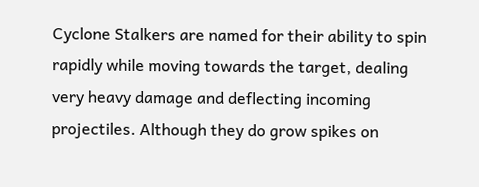Cyclone Stalkers are named for their ability to spin rapidly while moving towards the target, dealing very heavy damage and deflecting incoming projectiles. Although they do grow spikes on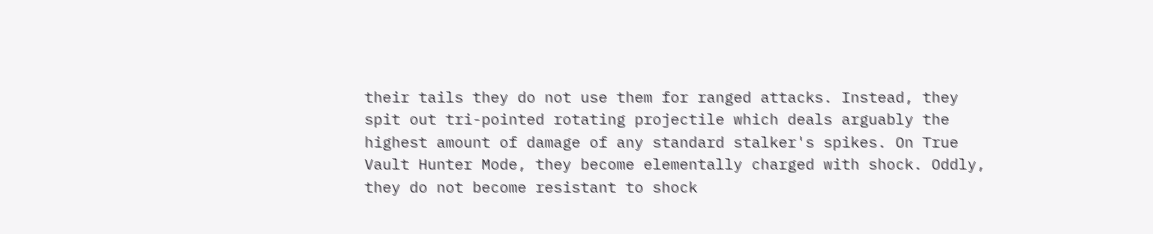their tails they do not use them for ranged attacks. Instead, they spit out tri-pointed rotating projectile which deals arguably the highest amount of damage of any standard stalker's spikes. On True Vault Hunter Mode, they become elementally charged with shock. Oddly, they do not become resistant to shock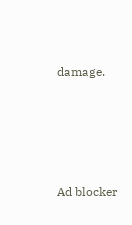damage.




Ad blocker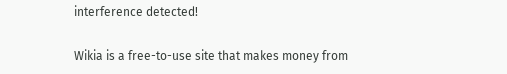interference detected!

Wikia is a free-to-use site that makes money from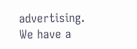advertising. We have a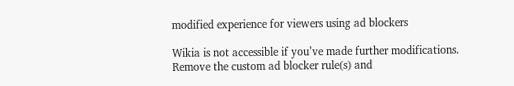modified experience for viewers using ad blockers

Wikia is not accessible if you’ve made further modifications. Remove the custom ad blocker rule(s) and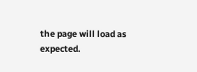the page will load as expected.